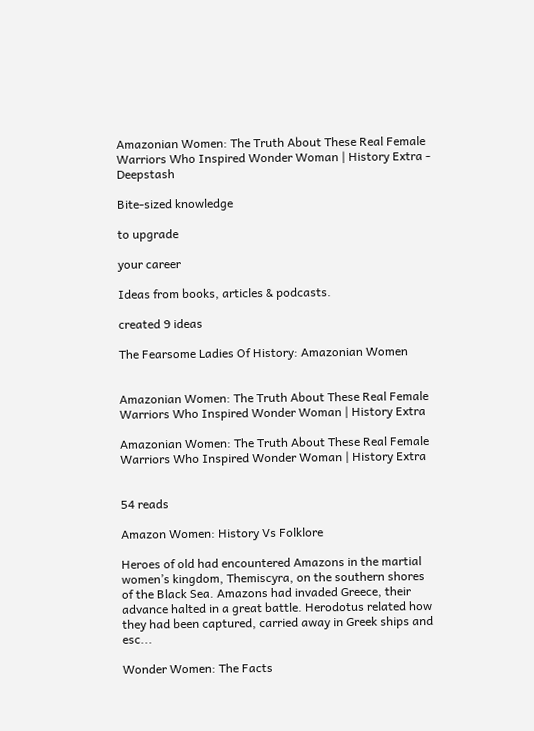Amazonian Women: The Truth About These Real Female Warriors Who Inspired Wonder Woman | History Extra - Deepstash

Bite-sized knowledge

to upgrade

your career

Ideas from books, articles & podcasts.

created 9 ideas

The Fearsome Ladies Of History: Amazonian Women


Amazonian Women: The Truth About These Real Female Warriors Who Inspired Wonder Woman | History Extra

Amazonian Women: The Truth About These Real Female Warriors Who Inspired Wonder Woman | History Extra


54 reads

Amazon Women: History Vs Folklore

Heroes of old had encountered Amazons in the martial women’s kingdom, Themiscyra, on the southern shores of the Black Sea. Amazons had invaded Greece, their advance halted in a great battle. Herodotus related how they had been captured, carried away in Greek ships and esc...

Wonder Women: The Facts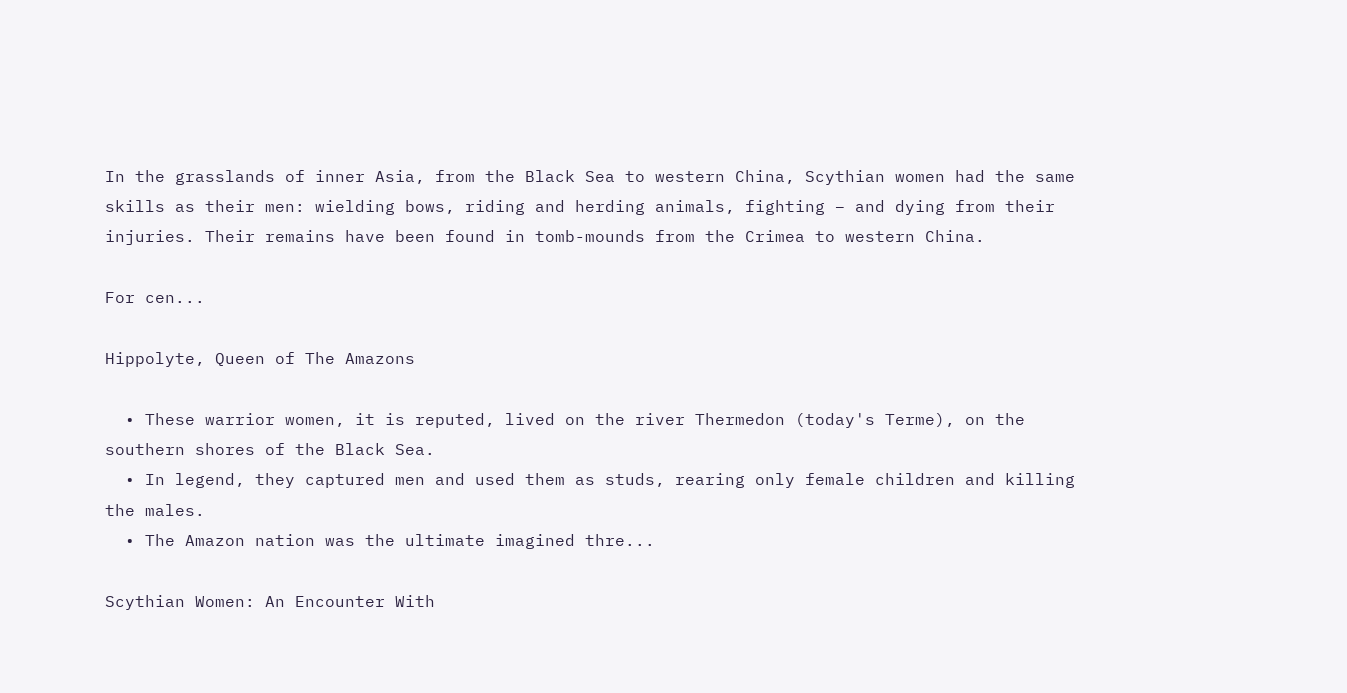In the grasslands of inner Asia, from the Black Sea to western China, Scythian women had the same skills as their men: wielding bows, riding and herding animals, fighting – and dying from their injuries. Their remains have been found in tomb-mounds from the Crimea to western China.

For cen...

Hippolyte, Queen of The Amazons

  • These warrior women, it is reputed, lived on the river Thermedon (today's Terme), on the southern shores of the Black Sea.
  • In legend, they captured men and used them as studs, rearing only female children and killing the males.
  • The Amazon nation was the ultimate imagined thre...

Scythian Women: An Encounter With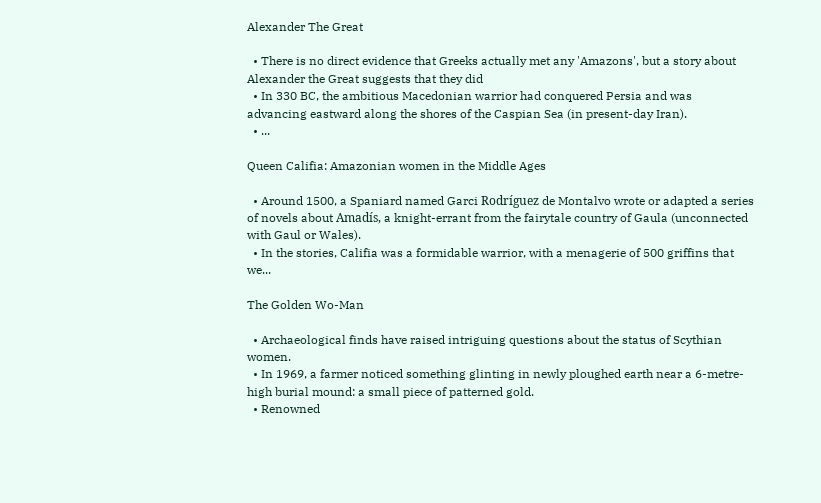Alexander The Great

  • There is no direct evidence that Greeks actually met any 'Amazons', but a story about Alexander the Great suggests that they did
  • In 330 BC, the ambitious Macedonian warrior had conquered Persia and was advancing eastward along the shores of the Caspian Sea (in present-day Iran).
  • ...

Queen Califia: Amazonian women in the Middle Ages

  • Around 1500, a Spaniard named Garci Rodríguez de Montalvo wrote or adapted a series of novels about Amadís, a knight-errant from the fairytale country of Gaula (unconnected with Gaul or Wales).
  • In the stories, Califia was a formidable warrior, with a menagerie of 500 griffins that we...

The Golden Wo-Man

  • Archaeological finds have raised intriguing questions about the status of Scythian women.
  • In 1969, a farmer noticed something glinting in newly ploughed earth near a 6-metre-high burial mound: a small piece of patterned gold.
  • Renowned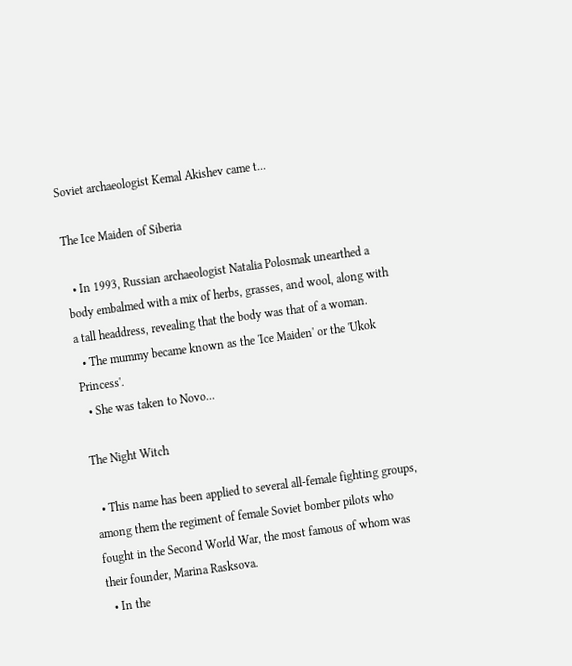Soviet archaeologist Kemal Akishev came t...

The Ice Maiden of Siberia

  • In 1993, Russian archaeologist Natalia Polosmak unearthed a body embalmed with a mix of herbs, grasses, and wool, along with a tall headdress, revealing that the body was that of a woman.
  • The mummy became known as the 'Ice Maiden' or the 'Ukok Princess'.
  • She was taken to Novo...

The Night Witch

  • This name has been applied to several all-female fighting groups, among them the regiment of female Soviet bomber pilots who fought in the Second World War, the most famous of whom was their founder, Marina Rasksova.
  • In the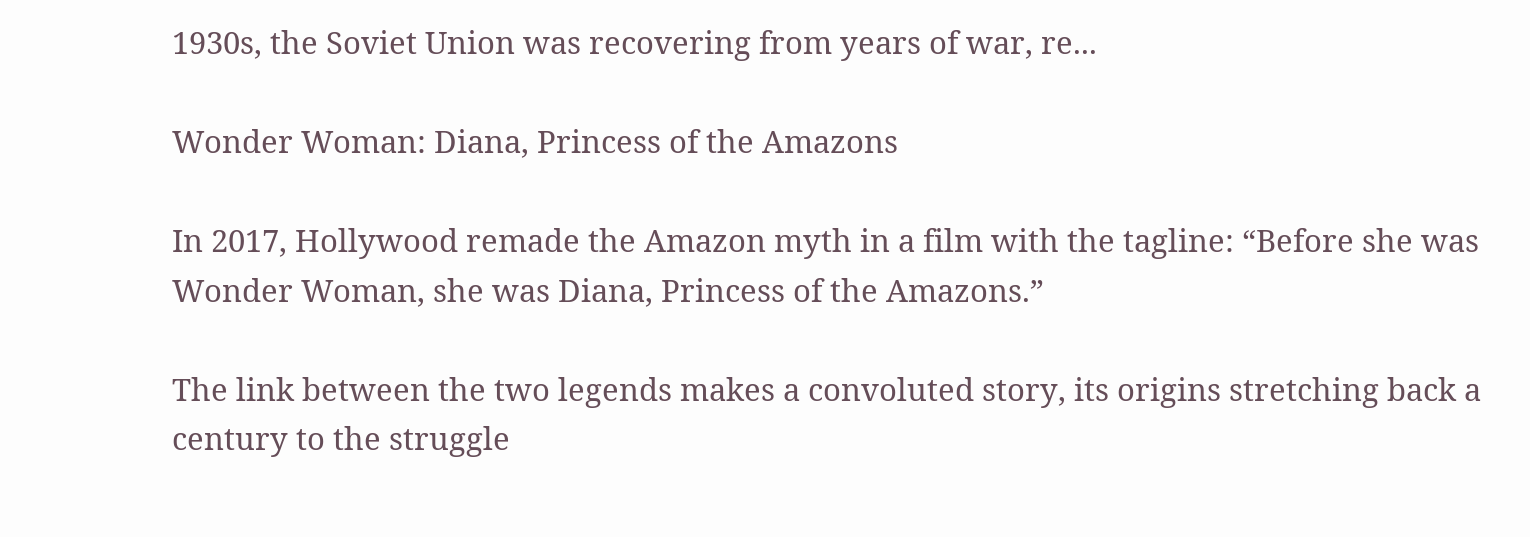1930s, the Soviet Union was recovering from years of war, re...

Wonder Woman: Diana, Princess of the Amazons

In 2017, Hollywood remade the Amazon myth in a film with the tagline: “Before she was Wonder Woman, she was Diana, Princess of the Amazons.”

The link between the two legends makes a convoluted story, its origins stretching back a century to the struggle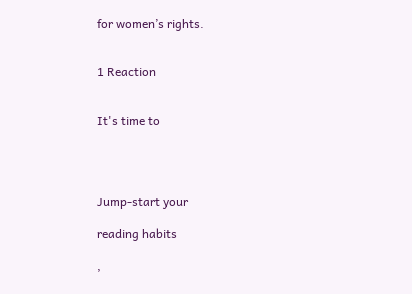for women’s rights.


1 Reaction


It's time to




Jump-start your

reading habits

,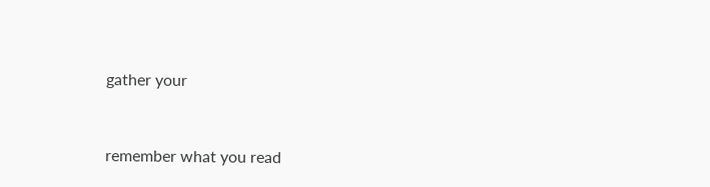gather your



remember what you read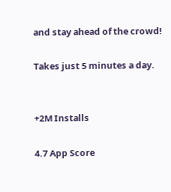and stay ahead of the crowd!

Takes just 5 minutes a day.


+2M Installs

4.7 App Score